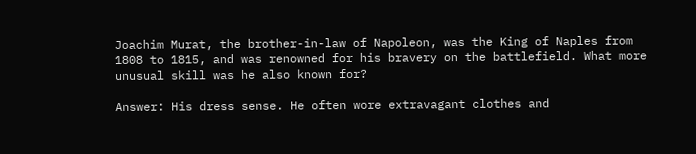Joachim Murat, the brother-in-law of Napoleon, was the King of Naples from 1808 to 1815, and was renowned for his bravery on the battlefield. What more unusual skill was he also known for?

Answer: His dress sense. He often wore extravagant clothes and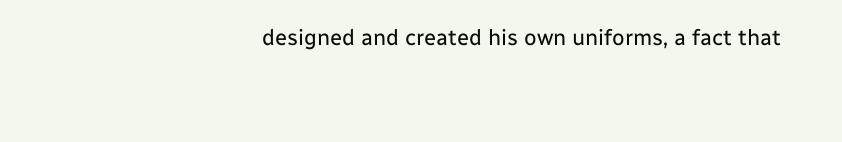designed and created his own uniforms, a fact that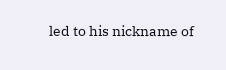led to his nickname of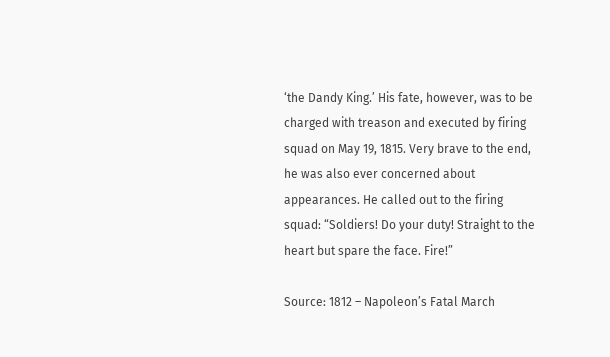‘the Dandy King.’ His fate, however, was to be charged with treason and executed by firing squad on May 19, 1815. Very brave to the end, he was also ever concerned about appearances. He called out to the firing squad: “Soldiers! Do your duty! Straight to the heart but spare the face. Fire!”

Source: 1812 – Napoleon’s Fatal March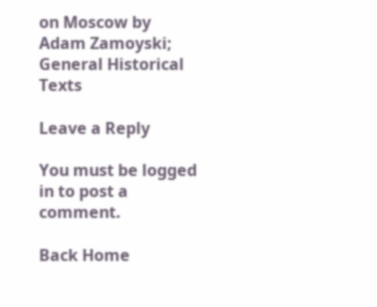on Moscow by Adam Zamoyski; General Historical Texts

Leave a Reply

You must be logged in to post a comment.

Back Home